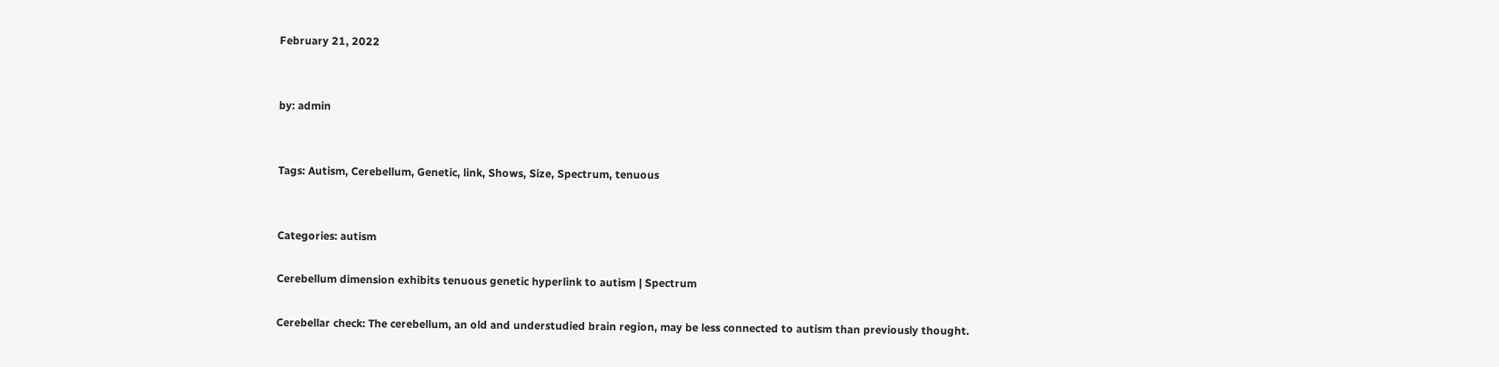February 21, 2022


by: admin


Tags: Autism, Cerebellum, Genetic, link, Shows, Size, Spectrum, tenuous


Categories: autism

Cerebellum dimension exhibits tenuous genetic hyperlink to autism | Spectrum

Cerebellar check: The cerebellum, an old and understudied brain region, may be less connected to autism than previously thought.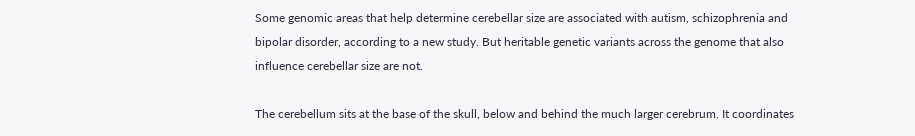Some genomic areas that help determine cerebellar size are associated with autism, schizophrenia and bipolar disorder, according to a new study. But heritable genetic variants across the genome that also influence cerebellar size are not.

The cerebellum sits at the base of the skull, below and behind the much larger cerebrum. It coordinates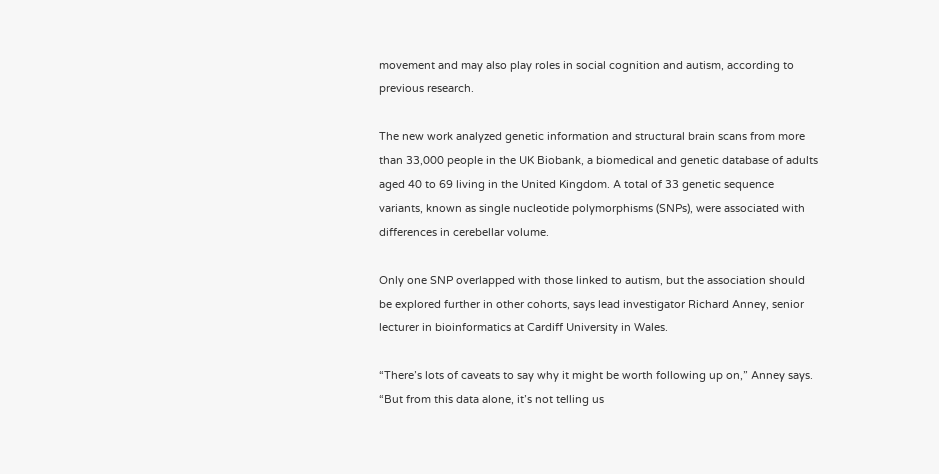movement and may also play roles in social cognition and autism, according to previous research.

The new work analyzed genetic information and structural brain scans from more than 33,000 people in the UK Biobank, a biomedical and genetic database of adults aged 40 to 69 living in the United Kingdom. A total of 33 genetic sequence variants, known as single nucleotide polymorphisms (SNPs), were associated with differences in cerebellar volume.

Only one SNP overlapped with those linked to autism, but the association should be explored further in other cohorts, says lead investigator Richard Anney, senior lecturer in bioinformatics at Cardiff University in Wales.

“There’s lots of caveats to say why it might be worth following up on,” Anney says. “But from this data alone, it’s not telling us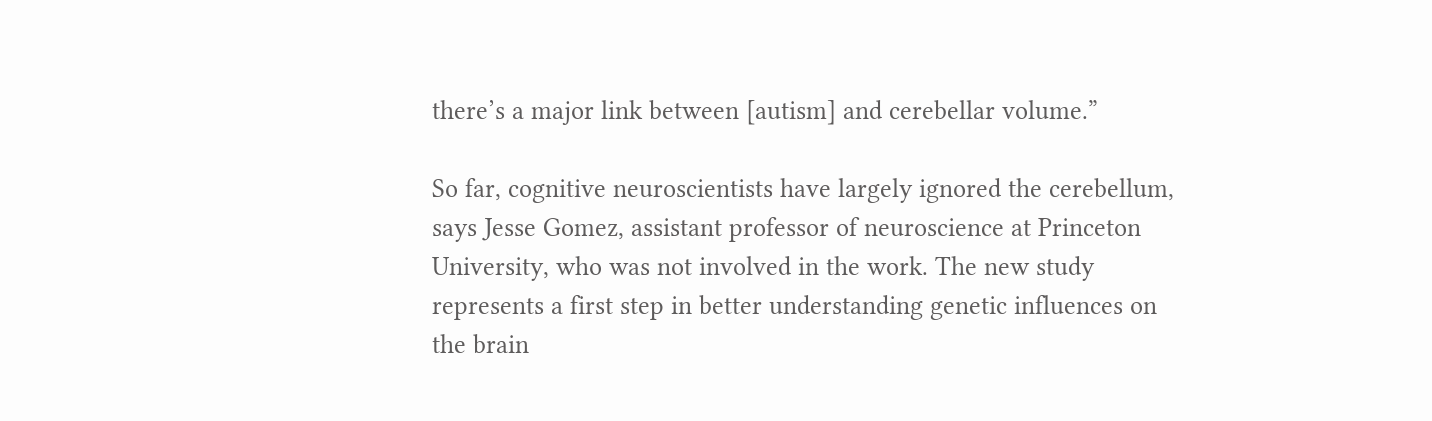there’s a major link between [autism] and cerebellar volume.”

So far, cognitive neuroscientists have largely ignored the cerebellum, says Jesse Gomez, assistant professor of neuroscience at Princeton University, who was not involved in the work. The new study represents a first step in better understanding genetic influences on the brain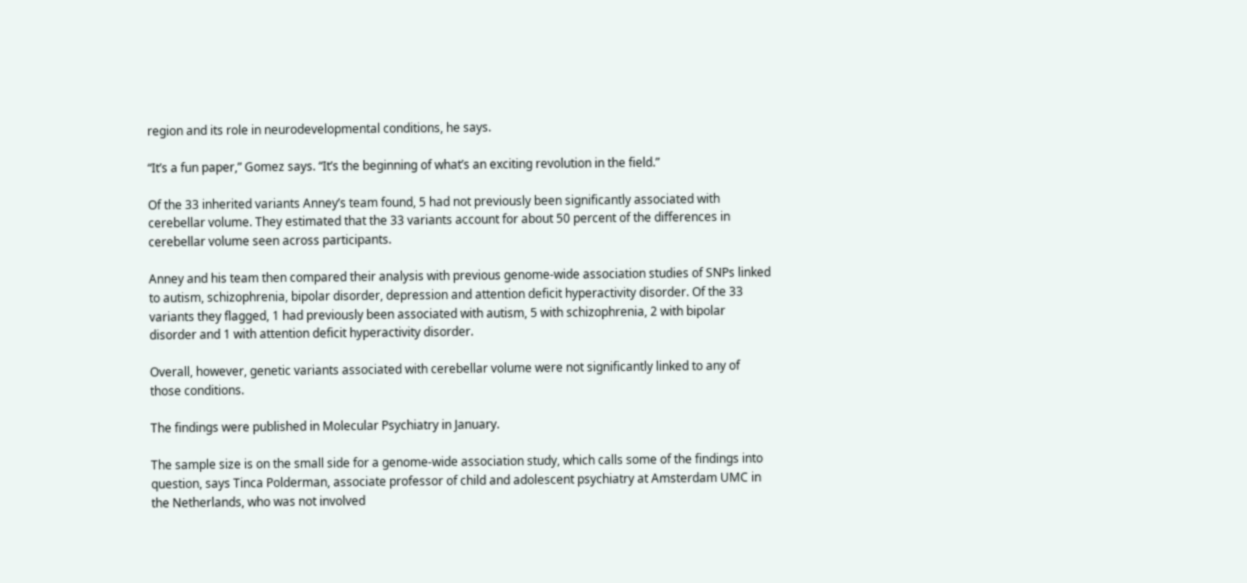region and its role in neurodevelopmental conditions, he says.

“It’s a fun paper,” Gomez says. “It’s the beginning of what’s an exciting revolution in the field.”

Of the 33 inherited variants Anney’s team found, 5 had not previously been significantly associated with cerebellar volume. They estimated that the 33 variants account for about 50 percent of the differences in cerebellar volume seen across participants.

Anney and his team then compared their analysis with previous genome-wide association studies of SNPs linked to autism, schizophrenia, bipolar disorder, depression and attention deficit hyperactivity disorder. Of the 33 variants they flagged, 1 had previously been associated with autism, 5 with schizophrenia, 2 with bipolar disorder and 1 with attention deficit hyperactivity disorder.

Overall, however, genetic variants associated with cerebellar volume were not significantly linked to any of those conditions.

The findings were published in Molecular Psychiatry in January.

The sample size is on the small side for a genome-wide association study, which calls some of the findings into question, says Tinca Polderman, associate professor of child and adolescent psychiatry at Amsterdam UMC in the Netherlands, who was not involved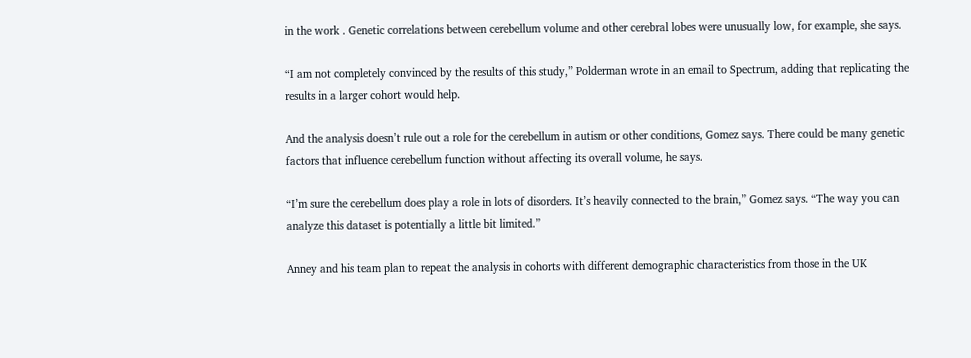in the work . Genetic correlations between cerebellum volume and other cerebral lobes were unusually low, for example, she says.

“I am not completely convinced by the results of this study,” Polderman wrote in an email to Spectrum, adding that replicating the results in a larger cohort would help.

And the analysis doesn’t rule out a role for the cerebellum in autism or other conditions, Gomez says. There could be many genetic factors that influence cerebellum function without affecting its overall volume, he says.

“I’m sure the cerebellum does play a role in lots of disorders. It’s heavily connected to the brain,” Gomez says. “The way you can analyze this dataset is potentially a little bit limited.”

Anney and his team plan to repeat the analysis in cohorts with different demographic characteristics from those in the UK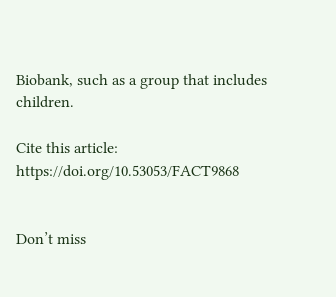Biobank, such as a group that includes children.

Cite this article: https://doi.org/10.53053/FACT9868


Don’t miss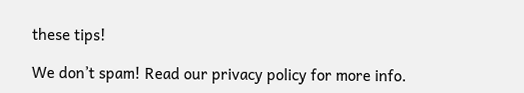these tips!

We don’t spam! Read our privacy policy for more info.